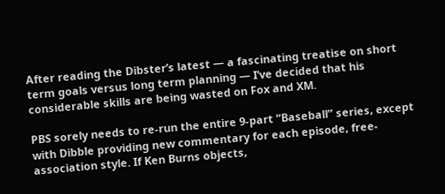After reading the Dibster’s latest — a fascinating treatise on short term goals versus long term planning — I’ve decided that his considerable skills are being wasted on Fox and XM.

PBS sorely needs to re-run the entire 9-part “Baseball” series, except with Dibble providing new commentary for each episode, free-association style. If Ken Burns objects,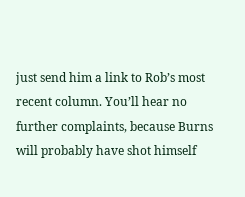just send him a link to Rob’s most recent column. You’ll hear no further complaints, because Burns will probably have shot himself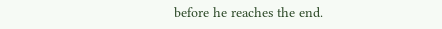before he reaches the end.